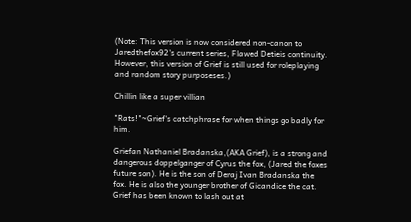(Note: This version is now considered non-canon to Jaredthefox92's current series, Flawed Detieis continuity. However, this version of Grief is still used for roleplaying and random story purposeses.)

Chillin like a super villian

"Rats!"~Grief's catchphrase for when things go badly for him.

Griefan Nathaniel Bradanska,(AKA Grief), is a strong and dangerous doppelganger of Cyrus the fox, (Jared the foxes future son). He is the son of Deraj Ivan Bradanska the fox. He is also the younger brother of Gicandice the cat. Grief has been known to lash out at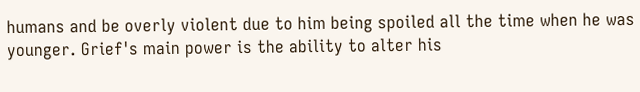humans and be overly violent due to him being spoiled all the time when he was younger. Grief's main power is the ability to alter his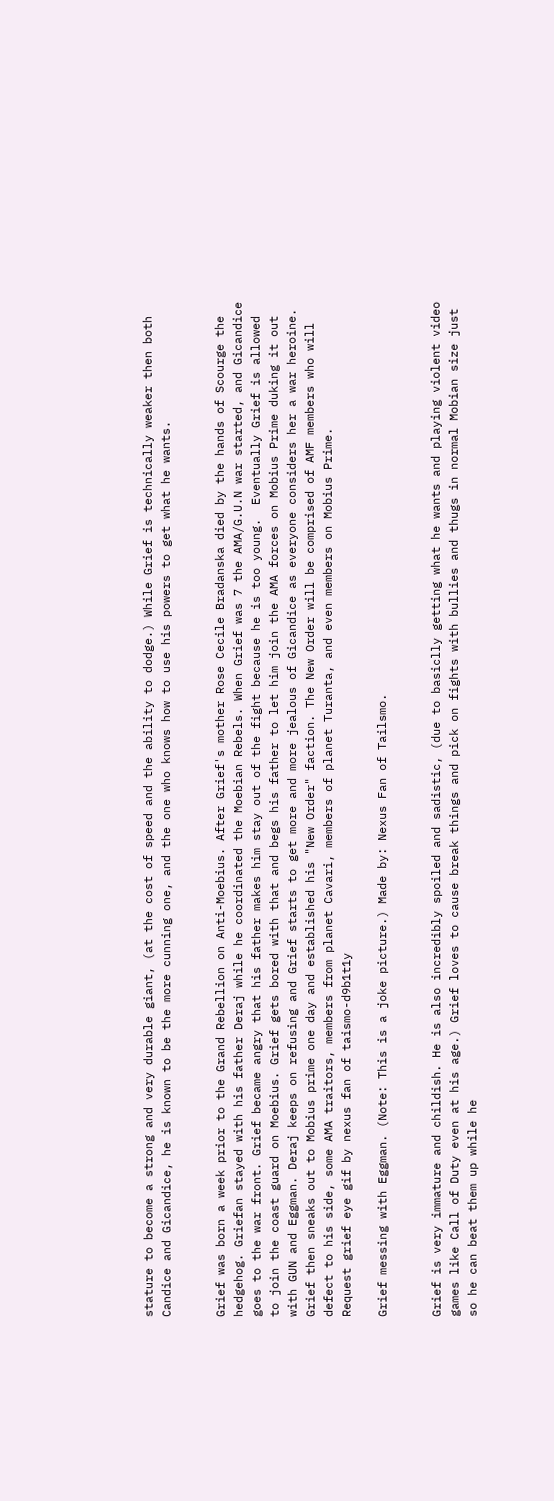stature to become a strong and very durable giant, (at the cost of speed and the ability to dodge.) While Grief is technically weaker then both Candice and Gicandice, he is known to be the more cunning one, and the one who knows how to use his powers to get what he wants.


Grief was born a week prior to the Grand Rebellion on Anti-Moebius. After Grief's mother Rose Cecile Bradanska died by the hands of Scourge the hedgehog. Griefan stayed with his father Deraj while he coordinated the Moebian Rebels. When Grief was 7 the AMA/G.U.N war started, and Gicandice goes to the war front. Grief became angry that his father makes him stay out of the fight because he is too young.  Eventually Grief is allowed to join the coast guard on Moebius. Grief gets bored with that and begs his father to let him join the AMA forces on Mobius Prime duking it out with GUN and Eggman. Deraj keeps on refusing and Grief starts to get more and more jealous of Gicandice as everyone considers her a war heroine. Grief then sneaks out to Mobius prime one day and established his "New Order" faction. The New Order will be comprised of AMF members who will defect to his side, some AMA traitors, members from planet Cavari, members of planet Turanta, and even members on Mobius Prime.
Request grief eye gif by nexus fan of taismo-d9b1t1y

Grief messing with Eggman. (Note: This is a joke picture.) Made by: Nexus Fan of Tailsmo.


Grief is very immature and childish. He is also incredibly spoiled and sadistic, (due to basiclly getting what he wants and playing violent video games like Call of Duty even at his age.) Grief loves to cause break things and pick on fights with bullies and thugs in normal Mobian size just so he can beat them up while he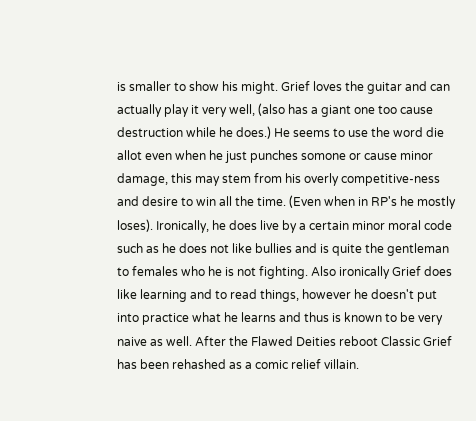is smaller to show his might. Grief loves the guitar and can actually play it very well, (also has a giant one too cause destruction while he does.) He seems to use the word die allot even when he just punches somone or cause minor damage, this may stem from his overly competitive-ness and desire to win all the time. (Even when in RP's he mostly loses). Ironically, he does live by a certain minor moral code such as he does not like bullies and is quite the gentleman to females who he is not fighting. Also ironically Grief does like learning and to read things, however he doesn't put into practice what he learns and thus is known to be very naive as well. After the Flawed Deities reboot Classic Grief has been rehashed as a comic relief villain.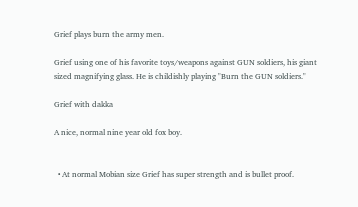Grief plays burn the army men.

Grief using one of his favorite toys/weapons against GUN soldiers, his giant sized magnifying glass. He is childishly playing "Burn the GUN soldiers."

Grief with dakka

A nice, normal nine year old fox boy.


  • At normal Mobian size Grief has super strength and is bullet proof.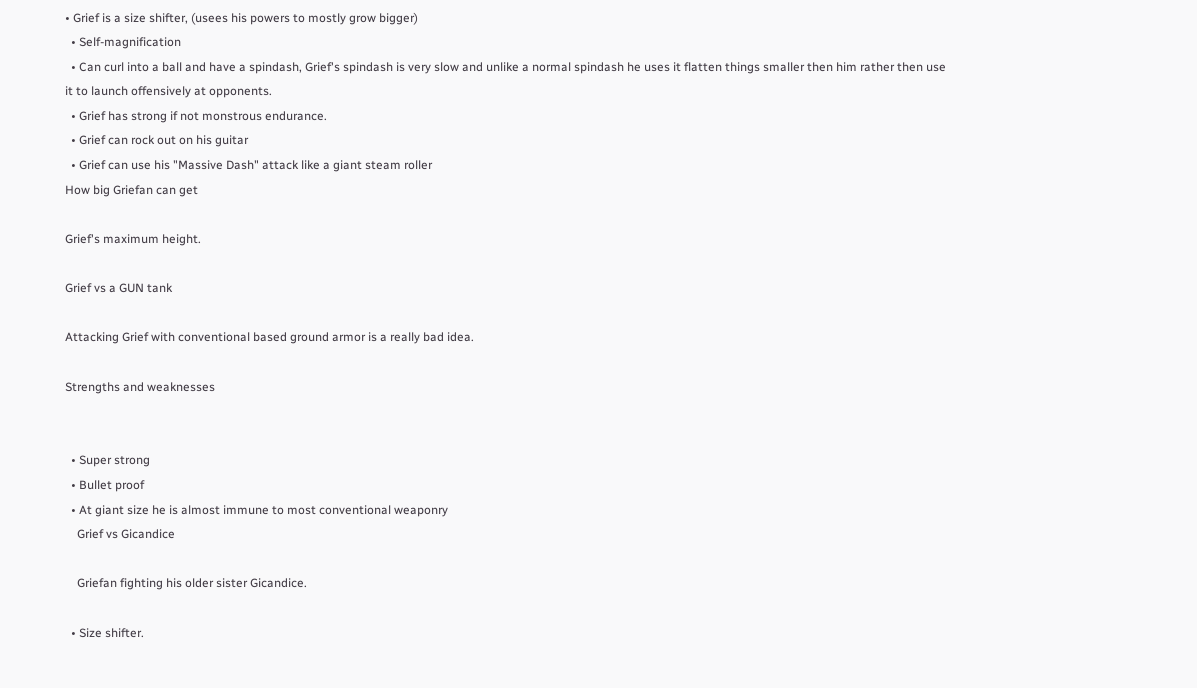• Grief is a size shifter, (usees his powers to mostly grow bigger)
  • Self-magnification
  • Can curl into a ball and have a spindash, Grief's spindash is very slow and unlike a normal spindash he uses it flatten things smaller then him rather then use it to launch offensively at opponents.
  • Grief has strong if not monstrous endurance.
  • Grief can rock out on his guitar
  • Grief can use his "Massive Dash" attack like a giant steam roller
How big Griefan can get

Grief's maximum height.

Grief vs a GUN tank

Attacking Grief with conventional based ground armor is a really bad idea.

Strengths and weaknesses


  • Super strong
  • Bullet proof
  • At giant size he is almost immune to most conventional weaponry
    Grief vs Gicandice

    Griefan fighting his older sister Gicandice.

  • Size shifter.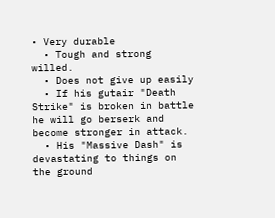• Very durable
  • Tough and strong willed.
  • Does not give up easily
  • If his gutair "Death Strike" is broken in battle he will go berserk and become stronger in attack.
  • His "Massive Dash" is devastating to things on the ground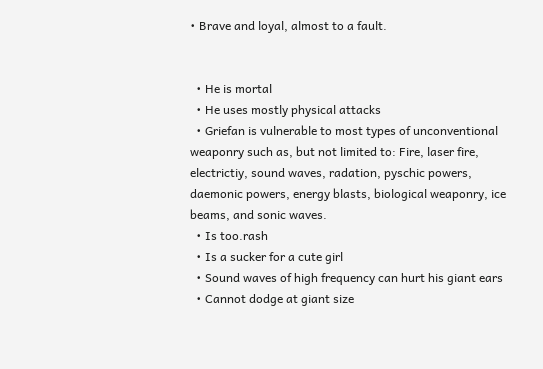• Brave and loyal, almost to a fault.


  • He is mortal
  • He uses mostly physical attacks
  • Griefan is vulnerable to most types of unconventional weaponry such as, but not limited to: Fire, laser fire, electrictiy, sound waves, radation, pyschic powers, daemonic powers, energy blasts, biological weaponry, ice beams, and sonic waves.
  • Is too.rash
  • Is a sucker for a cute girl
  • Sound waves of high frequency can hurt his giant ears
  • Cannot dodge at giant size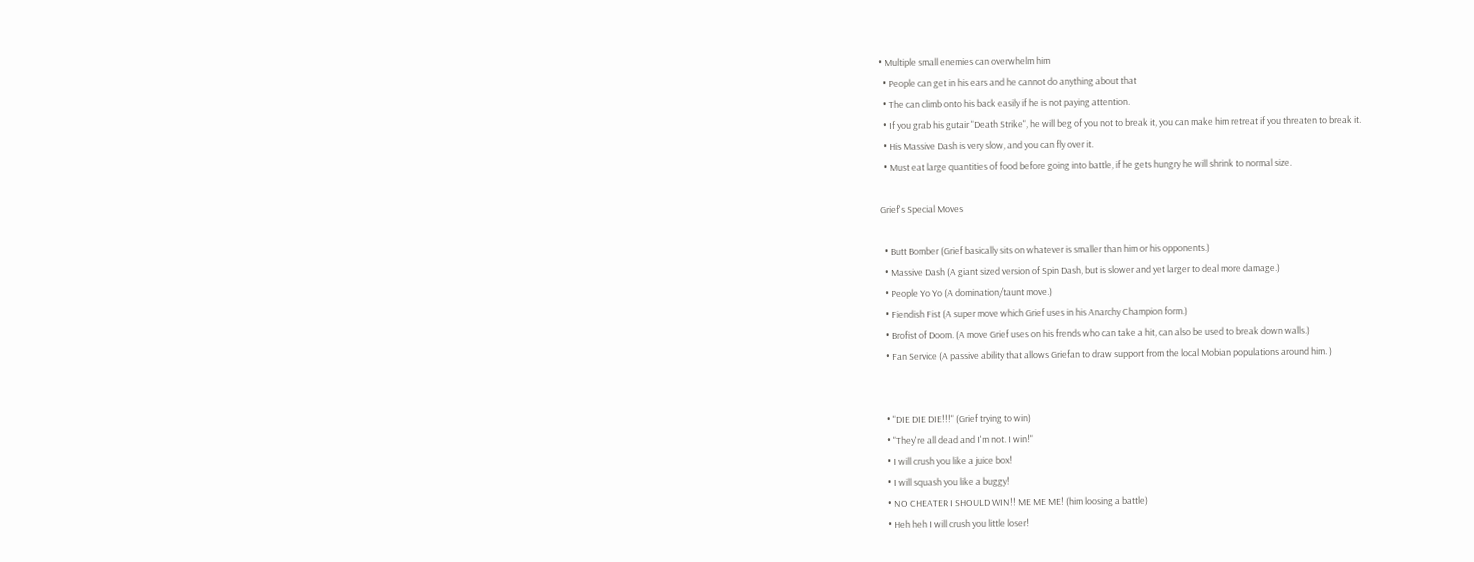• Multiple small enemies can overwhelm him
  • People can get in his ears and he cannot do anything about that
  • The can climb onto his back easily if he is not paying attention.
  • If you grab his gutair "Death Strike", he will beg of you not to break it, you can make him retreat if you threaten to break it.
  • His Massive Dash is very slow, and you can fly over it.
  • Must eat large quantities of food before going into battle, if he gets hungry he will shrink to normal size.

Grief's Special Moves

  • Butt Bomber (Grief basically sits on whatever is smaller than him or his opponents.)
  • Massive Dash (A giant sized version of Spin Dash, but is slower and yet larger to deal more damage.)
  • People Yo Yo (A domination/taunt move.)
  • Fiendish Fist (A super move which Grief uses in his Anarchy Champion form.)
  • Brofist of Doom. (A move Grief uses on his frends who can take a hit, can also be used to break down walls.)
  • Fan Service (A passive ability that allows Griefan to draw support from the local Mobian populations around him. )


  • "DIE DIE DIE!!!" (Grief trying to win)
  • "They're all dead and I'm not. I win!"
  • I will crush you like a juice box!
  • I will squash you like a buggy!
  • NO CHEATER I SHOULD WIN!! ME ME ME! (him loosing a battle)
  • Heh heh I will crush you little loser!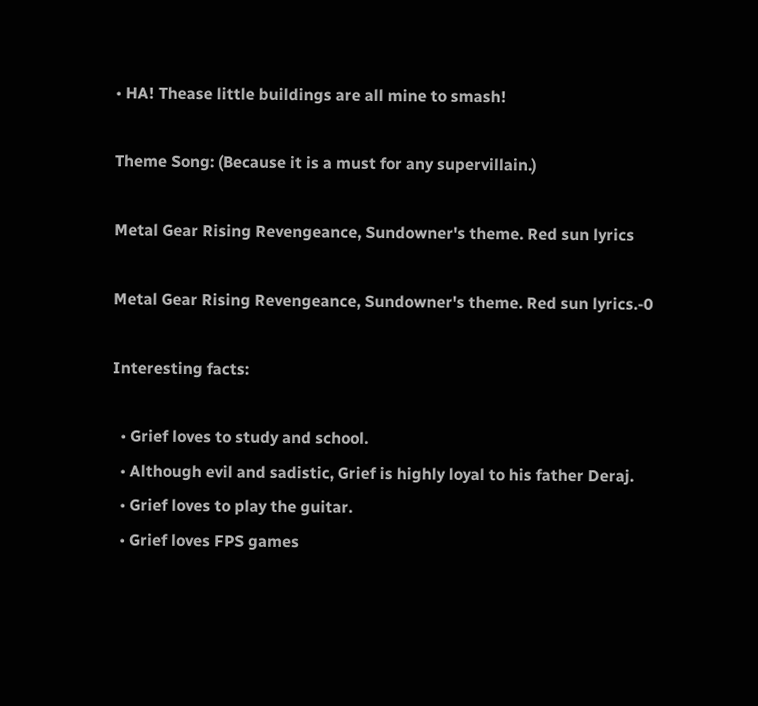• HA! Thease little buildings are all mine to smash!

Theme Song: (Because it is a must for any supervillain.)

Metal Gear Rising Revengeance, Sundowner's theme. Red sun lyrics

Metal Gear Rising Revengeance, Sundowner's theme. Red sun lyrics.-0

Interesting facts:

  • Grief loves to study and school.
  • Although evil and sadistic, Grief is highly loyal to his father Deraj.
  • Grief loves to play the guitar.
  • Grief loves FPS games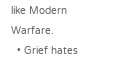like Modern Warfare.
  • Grief hates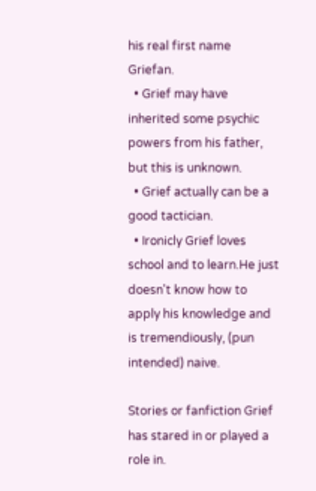his real first name Griefan.
  • Grief may have inherited some psychic powers from his father, but this is unknown.
  • Grief actually can be a good tactician.
  • Ironicly Grief loves school and to learn.He just doesn't know how to apply his knowledge and is tremendiously, (pun intended) naive.

Stories or fanfiction Grief has stared in or played a role in.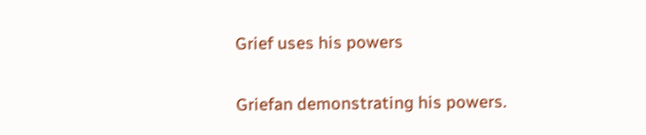Grief uses his powers

Griefan demonstrating his powers.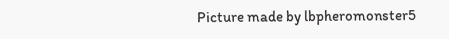Picture made by lbpheromonster5